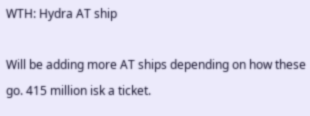WTH: Hydra AT ship

Will be adding more AT ships depending on how these go. 415 million isk a ticket.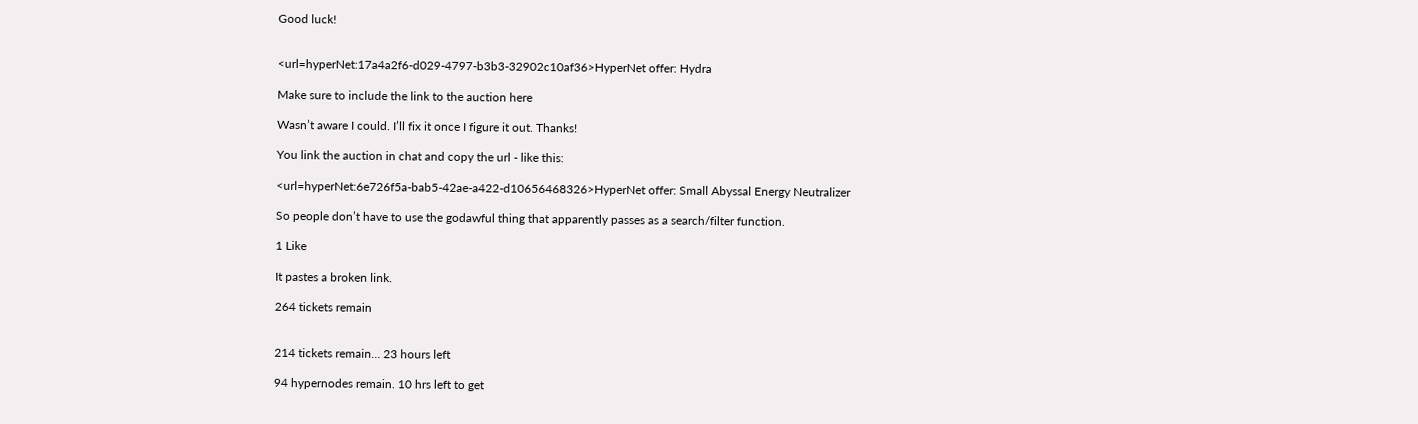Good luck!


<url=hyperNet:17a4a2f6-d029-4797-b3b3-32902c10af36>HyperNet offer: Hydra

Make sure to include the link to the auction here

Wasn’t aware I could. I’ll fix it once I figure it out. Thanks!

You link the auction in chat and copy the url - like this:

<url=hyperNet:6e726f5a-bab5-42ae-a422-d10656468326>HyperNet offer: Small Abyssal Energy Neutralizer

So people don’t have to use the godawful thing that apparently passes as a search/filter function.

1 Like

It pastes a broken link.

264 tickets remain


214 tickets remain… 23 hours left

94 hypernodes remain. 10 hrs left to get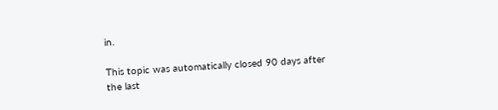in.

This topic was automatically closed 90 days after the last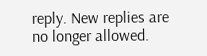reply. New replies are no longer allowed.